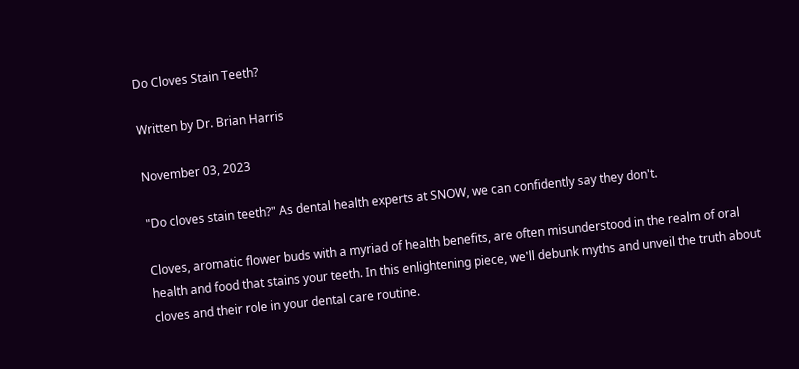Do Cloves Stain Teeth?

Written by Dr. Brian Harris

November 03, 2023

"Do cloves stain teeth?" As dental health experts at SNOW, we can confidently say they don't.

Cloves, aromatic flower buds with a myriad of health benefits, are often misunderstood in the realm of oral health and food that stains your teeth. In this enlightening piece, we'll debunk myths and unveil the truth about cloves and their role in your dental care routine.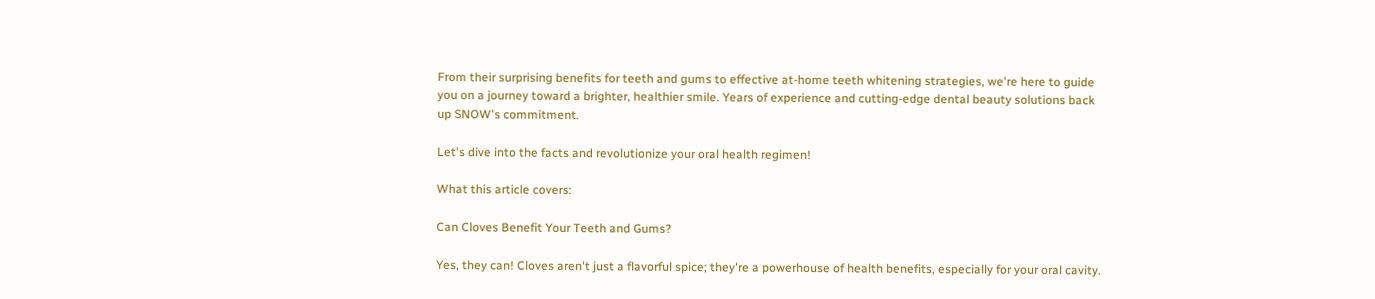From their surprising benefits for teeth and gums to effective at-home teeth whitening strategies, we're here to guide you on a journey toward a brighter, healthier smile. Years of experience and cutting-edge dental beauty solutions back up SNOW's commitment.

Let's dive into the facts and revolutionize your oral health regimen!

What this article covers:

Can Cloves Benefit Your Teeth and Gums?

Yes, they can! Cloves aren't just a flavorful spice; they're a powerhouse of health benefits, especially for your oral cavity.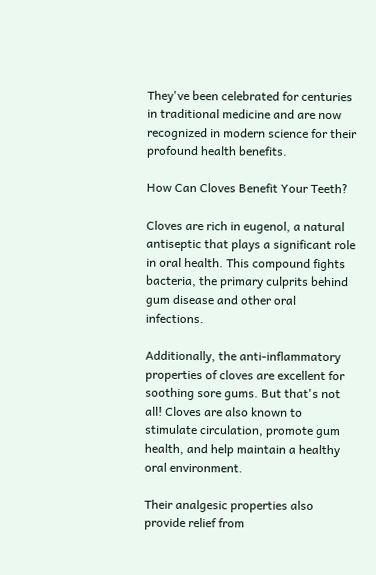They've been celebrated for centuries in traditional medicine and are now recognized in modern science for their profound health benefits.

How Can Cloves Benefit Your Teeth?

Cloves are rich in eugenol, a natural antiseptic that plays a significant role in oral health. This compound fights bacteria, the primary culprits behind gum disease and other oral infections.

Additionally, the anti-inflammatory properties of cloves are excellent for soothing sore gums. But that's not all! Cloves are also known to stimulate circulation, promote gum health, and help maintain a healthy oral environment.

Their analgesic properties also provide relief from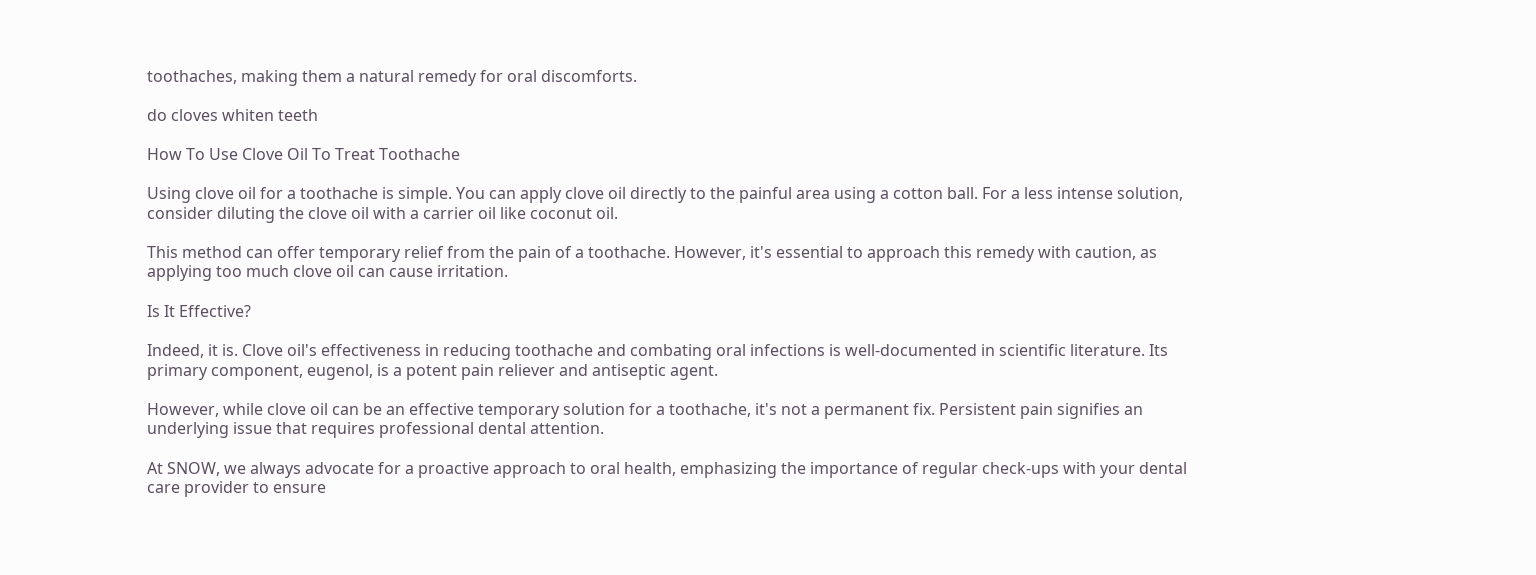toothaches, making them a natural remedy for oral discomforts.

do cloves whiten teeth

How To Use Clove Oil To Treat Toothache

Using clove oil for a toothache is simple. You can apply clove oil directly to the painful area using a cotton ball. For a less intense solution, consider diluting the clove oil with a carrier oil like coconut oil.

This method can offer temporary relief from the pain of a toothache. However, it's essential to approach this remedy with caution, as applying too much clove oil can cause irritation.

Is It Effective?

Indeed, it is. Clove oil's effectiveness in reducing toothache and combating oral infections is well-documented in scientific literature. Its primary component, eugenol, is a potent pain reliever and antiseptic agent.

However, while clove oil can be an effective temporary solution for a toothache, it's not a permanent fix. Persistent pain signifies an underlying issue that requires professional dental attention.

At SNOW, we always advocate for a proactive approach to oral health, emphasizing the importance of regular check-ups with your dental care provider to ensure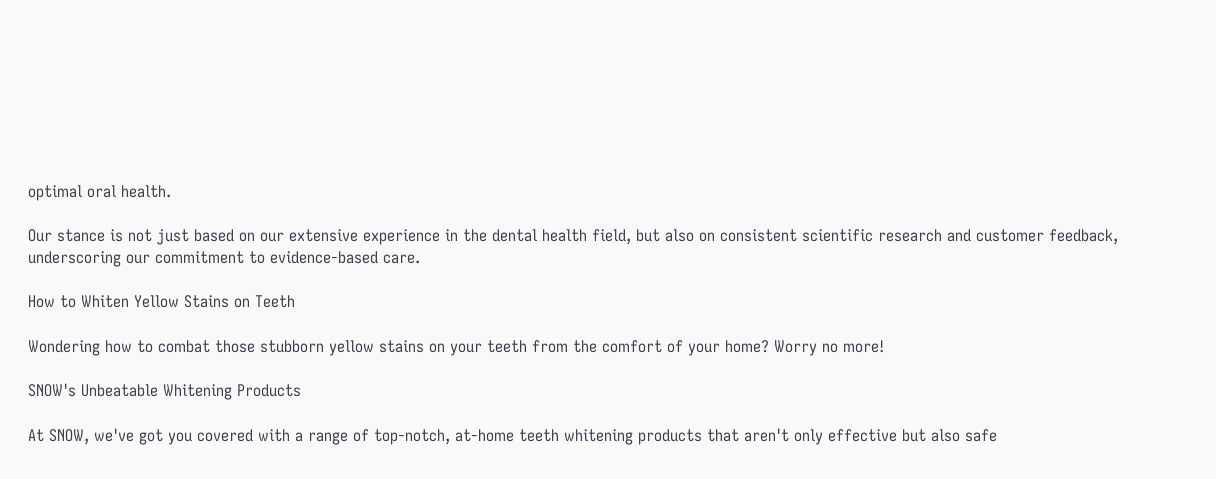optimal oral health.

Our stance is not just based on our extensive experience in the dental health field, but also on consistent scientific research and customer feedback, underscoring our commitment to evidence-based care.

How to Whiten Yellow Stains on Teeth

Wondering how to combat those stubborn yellow stains on your teeth from the comfort of your home? Worry no more!

SNOW's Unbeatable Whitening Products

At SNOW, we've got you covered with a range of top-notch, at-home teeth whitening products that aren't only effective but also safe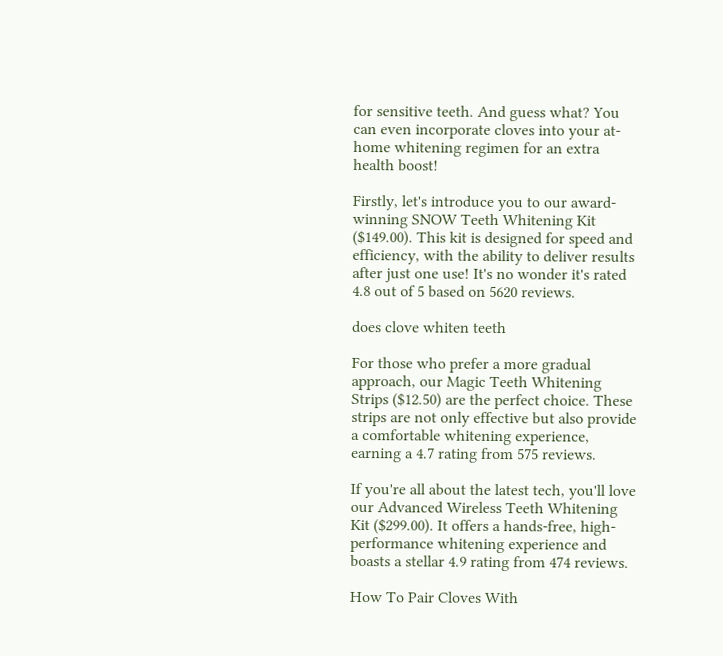for sensitive teeth. And guess what? You can even incorporate cloves into your at-home whitening regimen for an extra health boost!

Firstly, let's introduce you to our award-winning SNOW Teeth Whitening Kit ($149.00). This kit is designed for speed and efficiency, with the ability to deliver results after just one use! It's no wonder it's rated 4.8 out of 5 based on 5620 reviews.

does clove whiten teeth

For those who prefer a more gradual approach, our Magic Teeth Whitening Strips ($12.50) are the perfect choice. These strips are not only effective but also provide a comfortable whitening experience, earning a 4.7 rating from 575 reviews.

If you're all about the latest tech, you'll love our Advanced Wireless Teeth Whitening Kit ($299.00). It offers a hands-free, high-performance whitening experience and boasts a stellar 4.9 rating from 474 reviews.

How To Pair Cloves With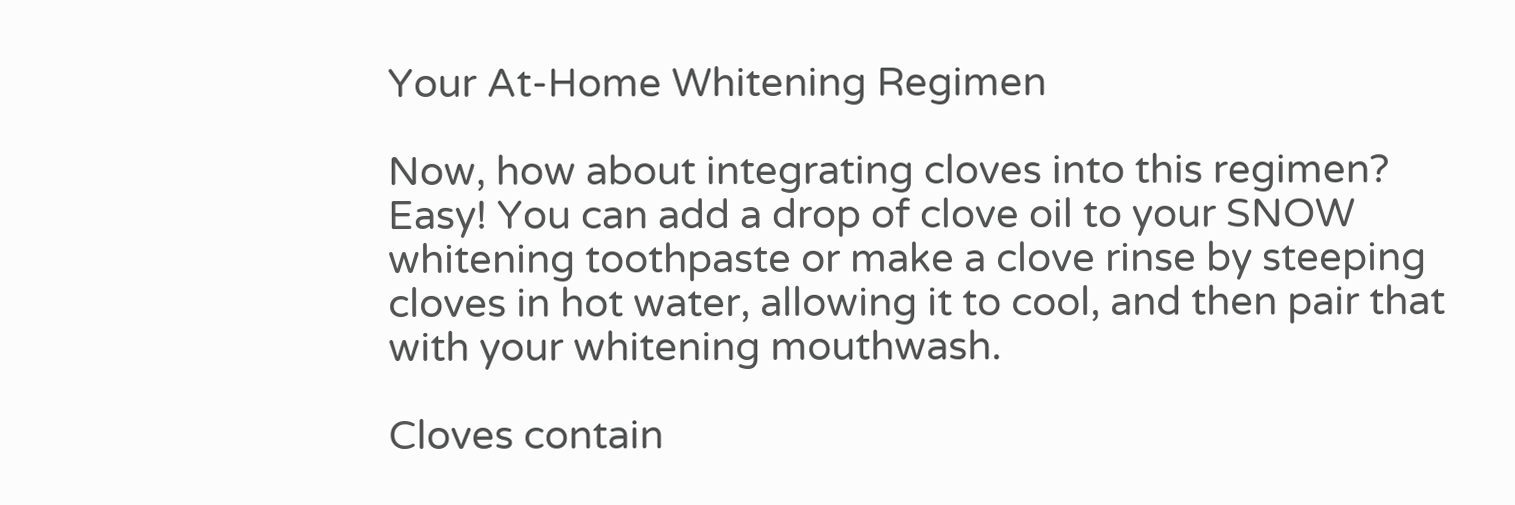Your At-Home Whitening Regimen

Now, how about integrating cloves into this regimen? Easy! You can add a drop of clove oil to your SNOW whitening toothpaste or make a clove rinse by steeping cloves in hot water, allowing it to cool, and then pair that with your whitening mouthwash.

Cloves contain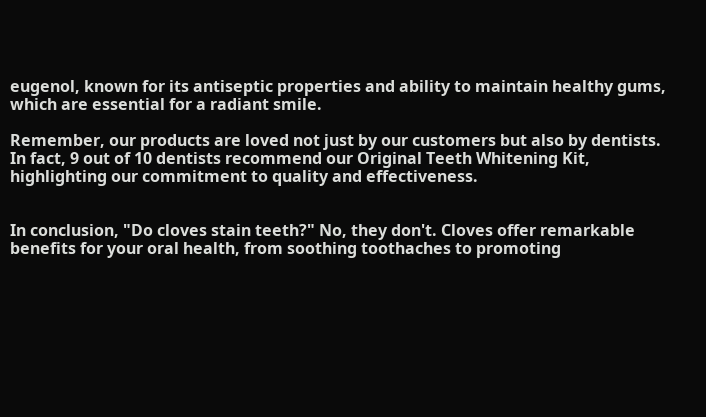eugenol, known for its antiseptic properties and ability to maintain healthy gums, which are essential for a radiant smile.

Remember, our products are loved not just by our customers but also by dentists. In fact, 9 out of 10 dentists recommend our Original Teeth Whitening Kit, highlighting our commitment to quality and effectiveness.


In conclusion, "Do cloves stain teeth?" No, they don't. Cloves offer remarkable benefits for your oral health, from soothing toothaches to promoting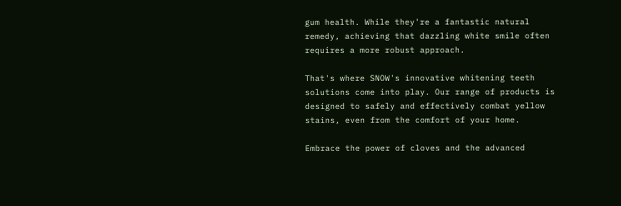gum health. While they're a fantastic natural remedy, achieving that dazzling white smile often requires a more robust approach.

That's where SNOW's innovative whitening teeth solutions come into play. Our range of products is designed to safely and effectively combat yellow stains, even from the comfort of your home.

Embrace the power of cloves and the advanced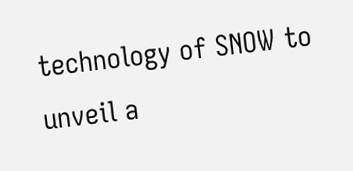technology of SNOW to unveil a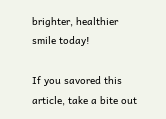brighter, healthier smile today!

If you savored this article, take a bite out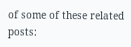of some of these related posts: